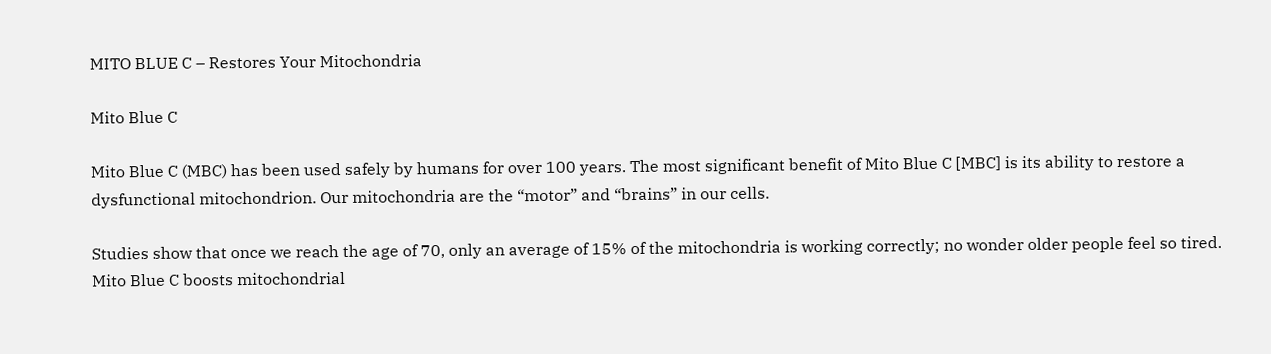MITO BLUE C – Restores Your Mitochondria

Mito Blue C

Mito Blue C (MBC) has been used safely by humans for over 100 years. The most significant benefit of Mito Blue C [MBC] is its ability to restore a dysfunctional mitochondrion. Our mitochondria are the “motor” and “brains” in our cells.

Studies show that once we reach the age of 70, only an average of 15% of the mitochondria is working correctly; no wonder older people feel so tired. Mito Blue C boosts mitochondrial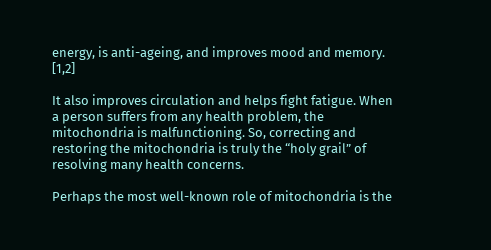energy, is anti-ageing, and improves mood and memory. [1,2]

It also improves circulation and helps fight fatigue. When a person suffers from any health problem, the mitochondria is malfunctioning. So, correcting and restoring the mitochondria is truly the “holy grail” of resolving many health concerns.

Perhaps the most well-known role of mitochondria is the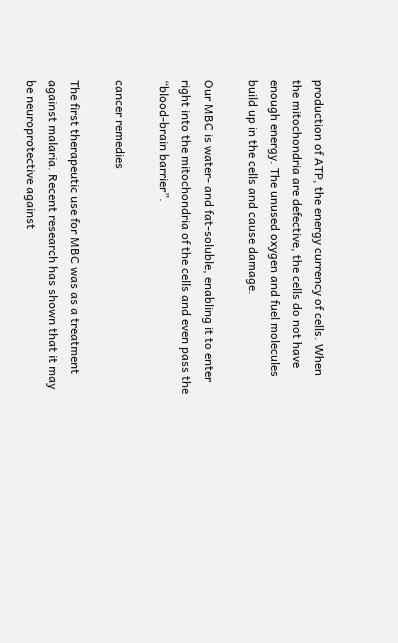production of ATP, the energy currency of cells. When the mitochondria are defective, the cells do not have enough energy. The unused oxygen and fuel molecules build up in the cells and cause damage.

Our MBC is water- and fat-soluble, enabling it to enter right into the mitochondria of the cells and even pass the “blood-brain barrier”.

cancer remedies

The first therapeutic use for MBC was as a treatment against malaria. Recent research has shown that it may be neuroprotective against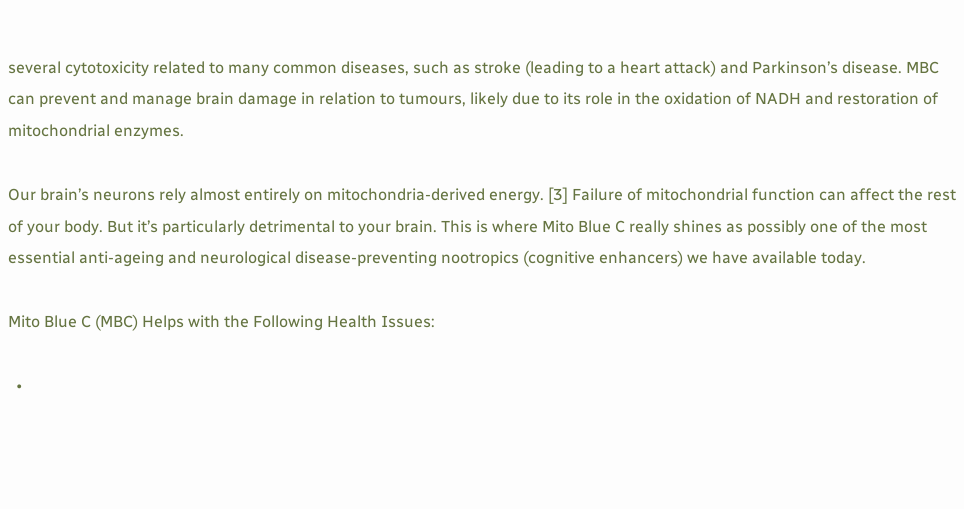several cytotoxicity related to many common diseases, such as stroke (leading to a heart attack) and Parkinson’s disease. MBC can prevent and manage brain damage in relation to tumours, likely due to its role in the oxidation of NADH and restoration of mitochondrial enzymes.

Our brain’s neurons rely almost entirely on mitochondria-derived energy. [3] Failure of mitochondrial function can affect the rest of your body. But it’s particularly detrimental to your brain. This is where Mito Blue C really shines as possibly one of the most essential anti-ageing and neurological disease-preventing nootropics (cognitive enhancers) we have available today.

Mito Blue C (MBC) Helps with the Following Health Issues:

  •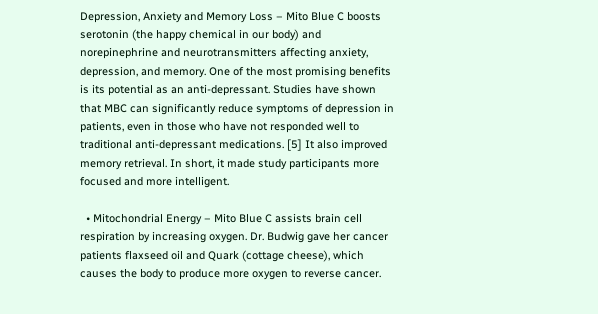Depression, Anxiety and Memory Loss – Mito Blue C boosts serotonin (the happy chemical in our body) and norepinephrine and neurotransmitters affecting anxiety, depression, and memory. One of the most promising benefits is its potential as an anti-depressant. Studies have shown that MBC can significantly reduce symptoms of depression in patients, even in those who have not responded well to traditional anti-depressant medications. [5] It also improved memory retrieval. In short, it made study participants more focused and more intelligent.

  • Mitochondrial Energy – Mito Blue C assists brain cell respiration by increasing oxygen. Dr. Budwig gave her cancer patients flaxseed oil and Quark (cottage cheese), which causes the body to produce more oxygen to reverse cancer.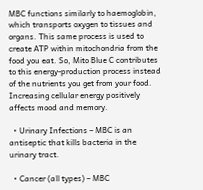MBC functions similarly to haemoglobin, which transports oxygen to tissues and organs. This same process is used to create ATP within mitochondria from the food you eat. So, Mito Blue C contributes to this energy-production process instead of the nutrients you get from your food. Increasing cellular energy positively affects mood and memory.

  • Urinary Infections – MBC is an antiseptic that kills bacteria in the urinary tract.

  • Cancer (all types) – MBC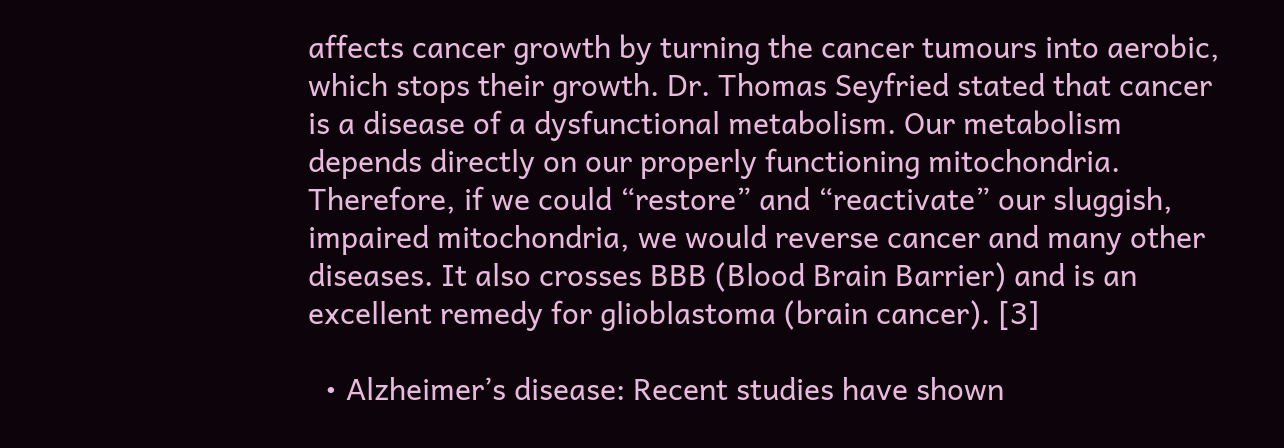affects cancer growth by turning the cancer tumours into aerobic, which stops their growth. Dr. Thomas Seyfried stated that cancer is a disease of a dysfunctional metabolism. Our metabolism depends directly on our properly functioning mitochondria. Therefore, if we could “restore” and “reactivate” our sluggish, impaired mitochondria, we would reverse cancer and many other diseases. It also crosses BBB (Blood Brain Barrier) and is an excellent remedy for glioblastoma (brain cancer). [3]

  • Alzheimer’s disease: Recent studies have shown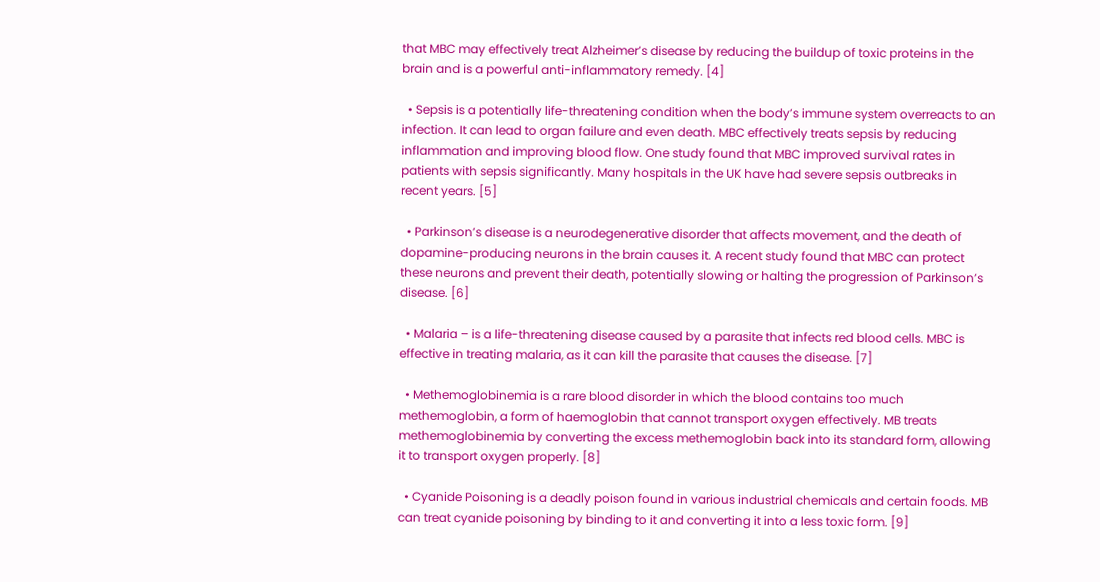that MBC may effectively treat Alzheimer’s disease by reducing the buildup of toxic proteins in the brain and is a powerful anti-inflammatory remedy. [4]

  • Sepsis is a potentially life-threatening condition when the body’s immune system overreacts to an infection. It can lead to organ failure and even death. MBC effectively treats sepsis by reducing inflammation and improving blood flow. One study found that MBC improved survival rates in patients with sepsis significantly. Many hospitals in the UK have had severe sepsis outbreaks in recent years. [5]

  • Parkinson’s disease is a neurodegenerative disorder that affects movement, and the death of dopamine-producing neurons in the brain causes it. A recent study found that MBC can protect these neurons and prevent their death, potentially slowing or halting the progression of Parkinson’s disease. [6]

  • Malaria – is a life-threatening disease caused by a parasite that infects red blood cells. MBC is effective in treating malaria, as it can kill the parasite that causes the disease. [7]

  • Methemoglobinemia is a rare blood disorder in which the blood contains too much methemoglobin, a form of haemoglobin that cannot transport oxygen effectively. MB treats methemoglobinemia by converting the excess methemoglobin back into its standard form, allowing it to transport oxygen properly. [8]

  • Cyanide Poisoning is a deadly poison found in various industrial chemicals and certain foods. MB can treat cyanide poisoning by binding to it and converting it into a less toxic form. [9]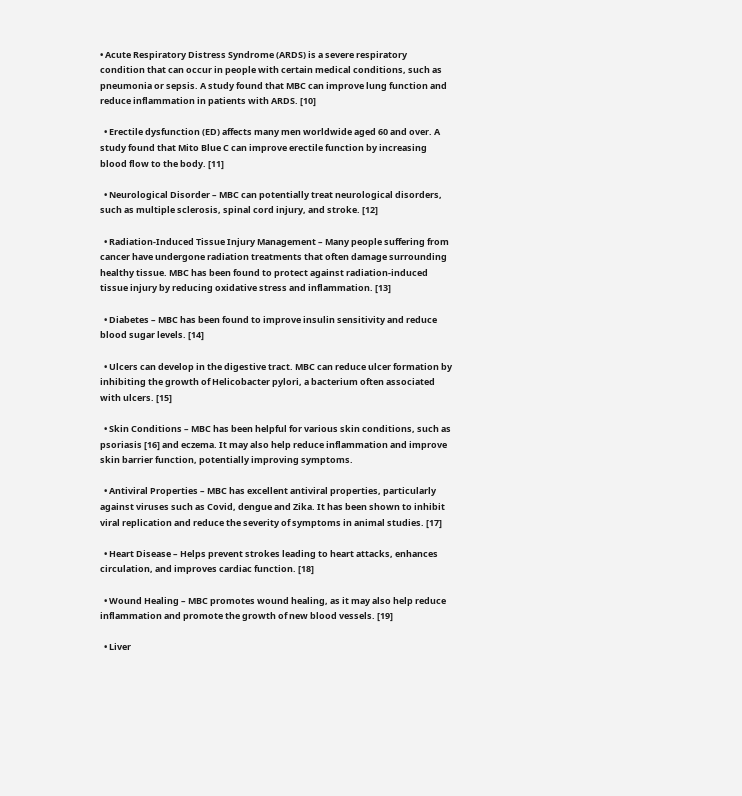• Acute Respiratory Distress Syndrome (ARDS) is a severe respiratory condition that can occur in people with certain medical conditions, such as pneumonia or sepsis. A study found that MBC can improve lung function and reduce inflammation in patients with ARDS. [10]

  • Erectile dysfunction (ED) affects many men worldwide aged 60 and over. A study found that Mito Blue C can improve erectile function by increasing blood flow to the body. [11]

  • Neurological Disorder – MBC can potentially treat neurological disorders, such as multiple sclerosis, spinal cord injury, and stroke. [12]

  • Radiation-Induced Tissue Injury Management – Many people suffering from cancer have undergone radiation treatments that often damage surrounding healthy tissue. MBC has been found to protect against radiation-induced tissue injury by reducing oxidative stress and inflammation. [13]

  • Diabetes – MBC has been found to improve insulin sensitivity and reduce blood sugar levels. [14]

  • Ulcers can develop in the digestive tract. MBC can reduce ulcer formation by inhibiting the growth of Helicobacter pylori, a bacterium often associated with ulcers. [15]

  • Skin Conditions – MBC has been helpful for various skin conditions, such as psoriasis [16] and eczema. It may also help reduce inflammation and improve skin barrier function, potentially improving symptoms.

  • Antiviral Properties – MBC has excellent antiviral properties, particularly against viruses such as Covid, dengue and Zika. It has been shown to inhibit viral replication and reduce the severity of symptoms in animal studies. [17]

  • Heart Disease – Helps prevent strokes leading to heart attacks, enhances circulation, and improves cardiac function. [18]

  • Wound Healing – MBC promotes wound healing, as it may also help reduce inflammation and promote the growth of new blood vessels. [19]

  • Liver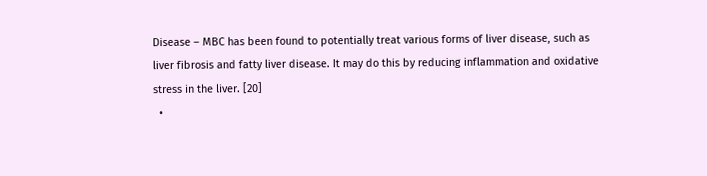Disease – MBC has been found to potentially treat various forms of liver disease, such as liver fibrosis and fatty liver disease. It may do this by reducing inflammation and oxidative stress in the liver. [20]
  •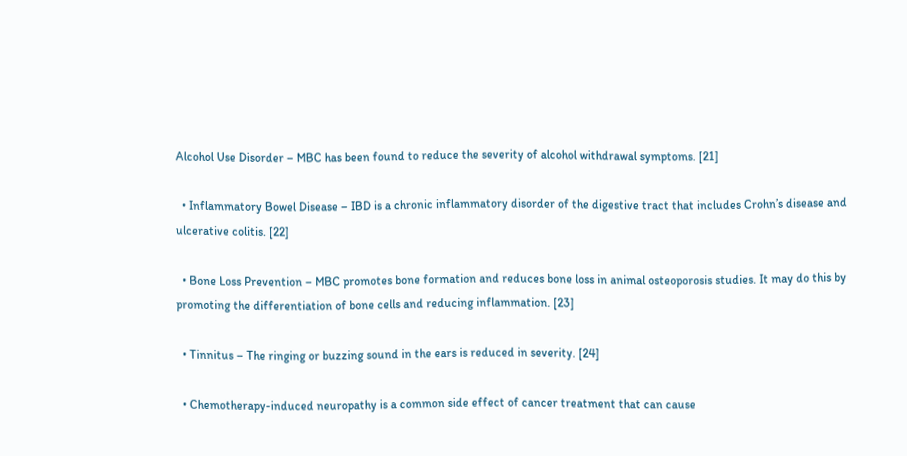Alcohol Use Disorder – MBC has been found to reduce the severity of alcohol withdrawal symptoms. [21]

  • Inflammatory Bowel Disease – IBD is a chronic inflammatory disorder of the digestive tract that includes Crohn’s disease and ulcerative colitis. [22]

  • Bone Loss Prevention – MBC promotes bone formation and reduces bone loss in animal osteoporosis studies. It may do this by promoting the differentiation of bone cells and reducing inflammation. [23]

  • Tinnitus – The ringing or buzzing sound in the ears is reduced in severity. [24]

  • Chemotherapy-induced neuropathy is a common side effect of cancer treatment that can cause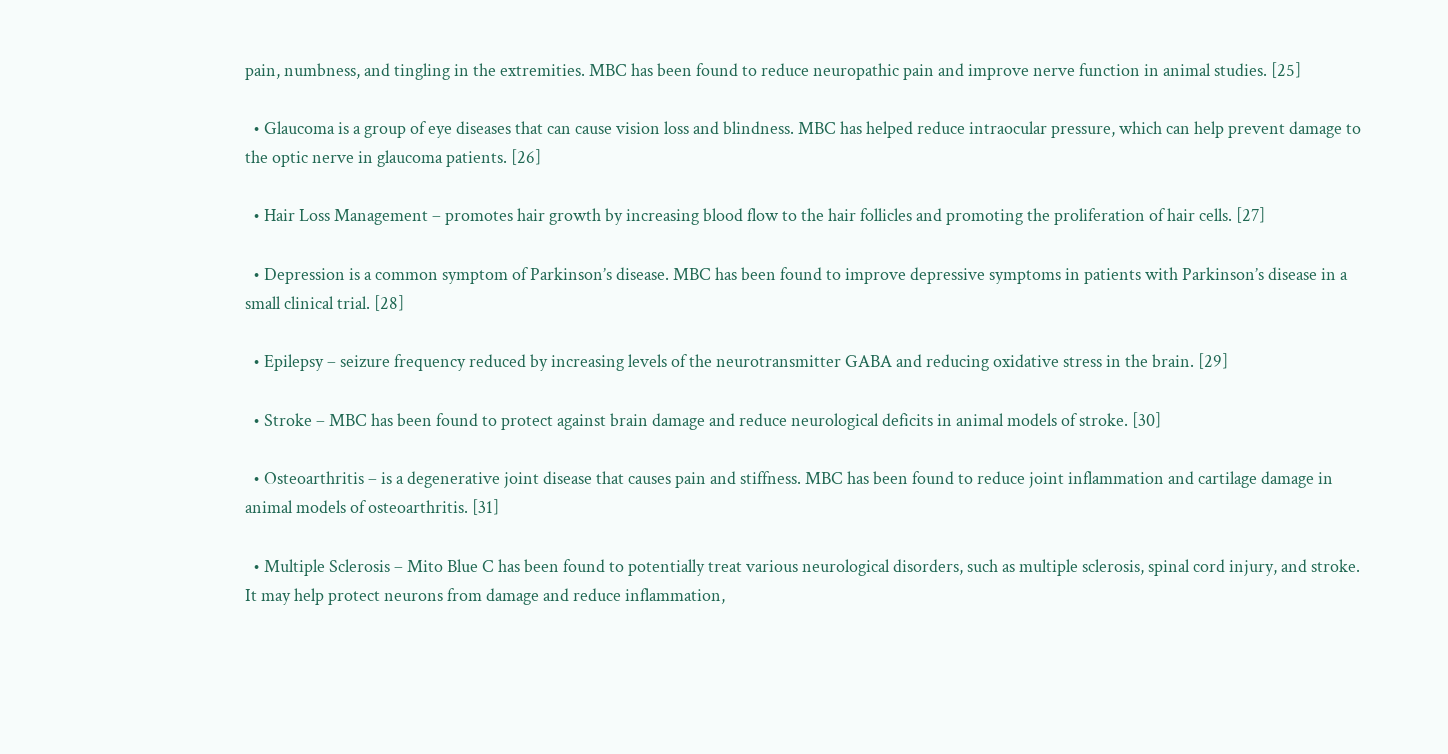pain, numbness, and tingling in the extremities. MBC has been found to reduce neuropathic pain and improve nerve function in animal studies. [25]

  • Glaucoma is a group of eye diseases that can cause vision loss and blindness. MBC has helped reduce intraocular pressure, which can help prevent damage to the optic nerve in glaucoma patients. [26]

  • Hair Loss Management – promotes hair growth by increasing blood flow to the hair follicles and promoting the proliferation of hair cells. [27]

  • Depression is a common symptom of Parkinson’s disease. MBC has been found to improve depressive symptoms in patients with Parkinson’s disease in a small clinical trial. [28]

  • Epilepsy – seizure frequency reduced by increasing levels of the neurotransmitter GABA and reducing oxidative stress in the brain. [29]

  • Stroke – MBC has been found to protect against brain damage and reduce neurological deficits in animal models of stroke. [30]

  • Osteoarthritis – is a degenerative joint disease that causes pain and stiffness. MBC has been found to reduce joint inflammation and cartilage damage in animal models of osteoarthritis. [31]

  • Multiple Sclerosis – Mito Blue C has been found to potentially treat various neurological disorders, such as multiple sclerosis, spinal cord injury, and stroke. It may help protect neurons from damage and reduce inflammation,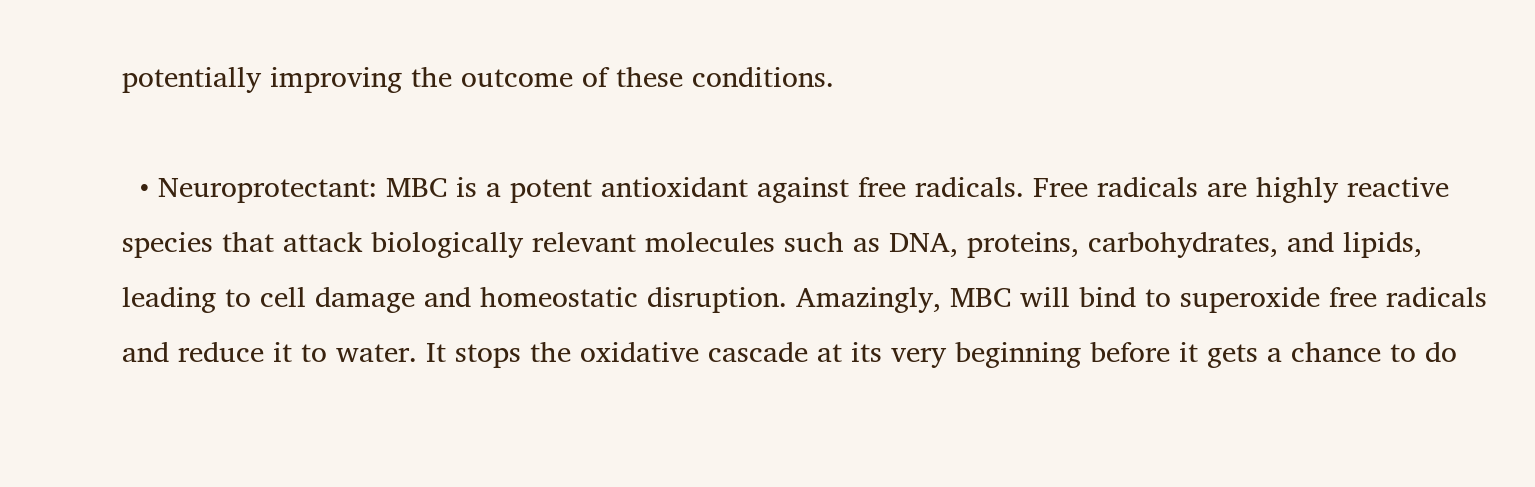potentially improving the outcome of these conditions.

  • Neuroprotectant: MBC is a potent antioxidant against free radicals. Free radicals are highly reactive species that attack biologically relevant molecules such as DNA, proteins, carbohydrates, and lipids, leading to cell damage and homeostatic disruption. Amazingly, MBC will bind to superoxide free radicals and reduce it to water. It stops the oxidative cascade at its very beginning before it gets a chance to do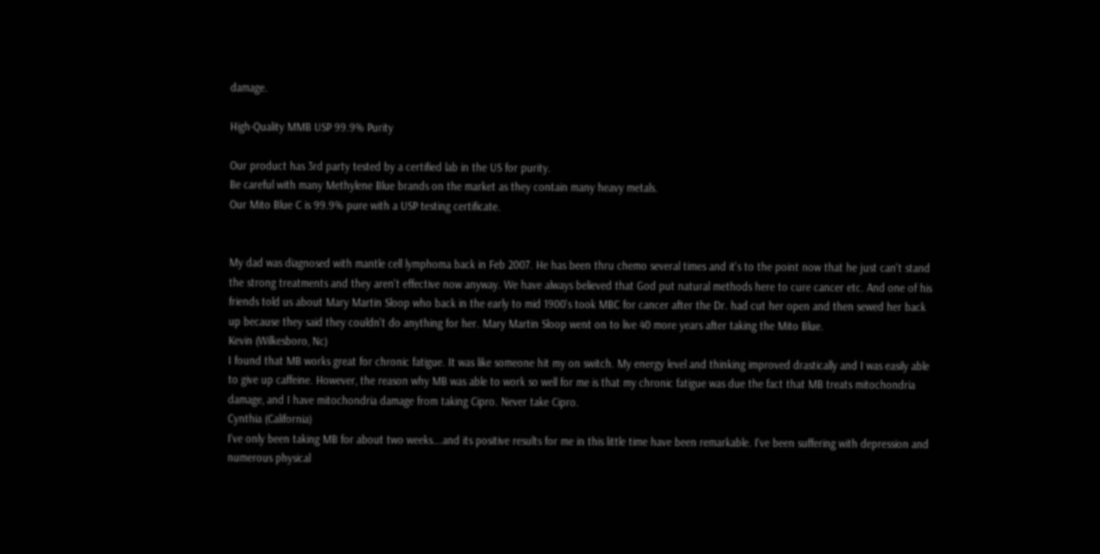damage.

High-Quality MMB USP 99.9% Purity

Our product has 3rd party tested by a certified lab in the US for purity.
Be careful with many Methylene Blue brands on the market as they contain many heavy metals.
Our Mito Blue C is 99.9% pure with a USP testing certificate.


My dad was diagnosed with mantle cell lymphoma back in Feb 2007. He has been thru chemo several times and it's to the point now that he just can't stand the strong treatments and they aren't effective now anyway. We have always believed that God put natural methods here to cure cancer etc. And one of his friends told us about Mary Martin Sloop who back in the early to mid 1900's took MBC for cancer after the Dr. had cut her open and then sewed her back up because they said they couldn't do anything for her. Mary Martin Sloop went on to live 40 more years after taking the Mito Blue.
Kevin (Wilkesboro, Nc)
I found that MB works great for chronic fatigue. It was like someone hit my on switch. My energy level and thinking improved drastically and I was easily able to give up caffeine. However, the reason why MB was able to work so well for me is that my chronic fatigue was due the fact that MB treats mitochondria damage, and I have mitochondria damage from taking Cipro. Never take Cipro.
Cynthia (California)
I've only been taking MB for about two weeks….and its positive results for me in this little time have been remarkable. I've been suffering with depression and numerous physical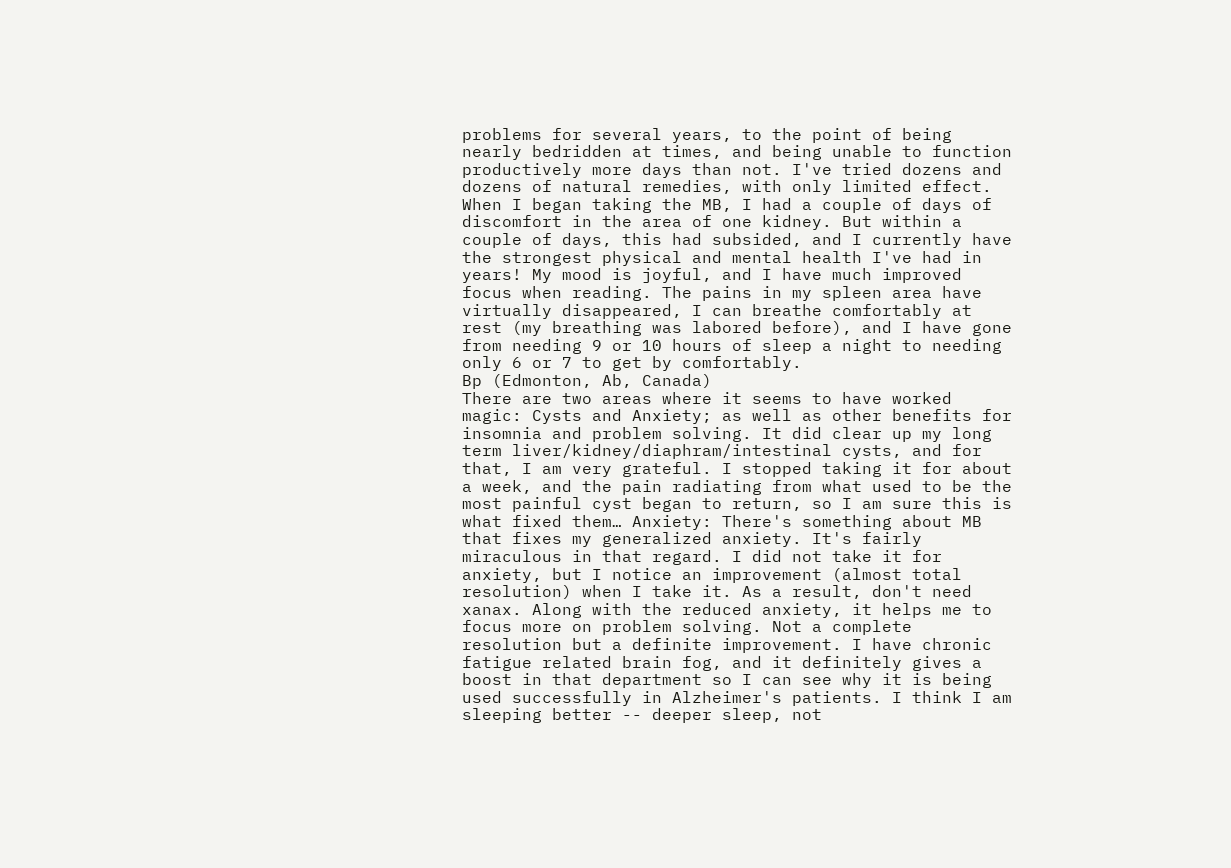problems for several years, to the point of being nearly bedridden at times, and being unable to function productively more days than not. I've tried dozens and dozens of natural remedies, with only limited effect. When I began taking the MB, I had a couple of days of discomfort in the area of one kidney. But within a couple of days, this had subsided, and I currently have the strongest physical and mental health I've had in years! My mood is joyful, and I have much improved focus when reading. The pains in my spleen area have virtually disappeared, I can breathe comfortably at rest (my breathing was labored before), and I have gone from needing 9 or 10 hours of sleep a night to needing only 6 or 7 to get by comfortably.
Bp (Edmonton, Ab, Canada)
There are two areas where it seems to have worked magic: Cysts and Anxiety; as well as other benefits for insomnia and problem solving. It did clear up my long term liver/kidney/diaphram/intestinal cysts, and for that, I am very grateful. I stopped taking it for about a week, and the pain radiating from what used to be the most painful cyst began to return, so I am sure this is what fixed them… Anxiety: There's something about MB that fixes my generalized anxiety. It's fairly miraculous in that regard. I did not take it for anxiety, but I notice an improvement (almost total resolution) when I take it. As a result, don't need xanax. Along with the reduced anxiety, it helps me to focus more on problem solving. Not a complete resolution but a definite improvement. I have chronic fatigue related brain fog, and it definitely gives a boost in that department so I can see why it is being used successfully in Alzheimer's patients. I think I am sleeping better -- deeper sleep, not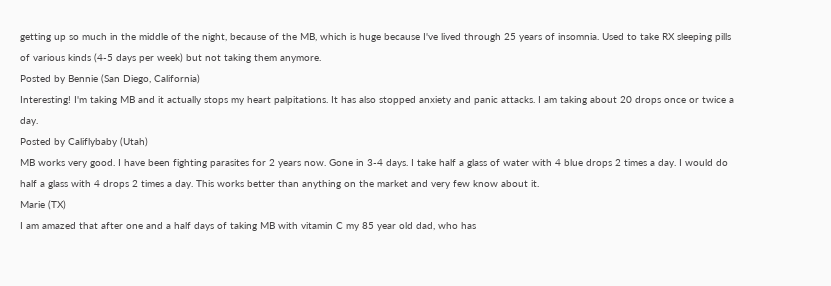getting up so much in the middle of the night, because of the MB, which is huge because I've lived through 25 years of insomnia. Used to take RX sleeping pills of various kinds (4-5 days per week) but not taking them anymore.
Posted by Bennie (San Diego, California)
Interesting! I'm taking MB and it actually stops my heart palpitations. It has also stopped anxiety and panic attacks. I am taking about 20 drops once or twice a day.
Posted by Califlybaby (Utah)
MB works very good. I have been fighting parasites for 2 years now. Gone in 3-4 days. I take half a glass of water with 4 blue drops 2 times a day. I would do half a glass with 4 drops 2 times a day. This works better than anything on the market and very few know about it.
Marie (TX)
I am amazed that after one and a half days of taking MB with vitamin C my 85 year old dad, who has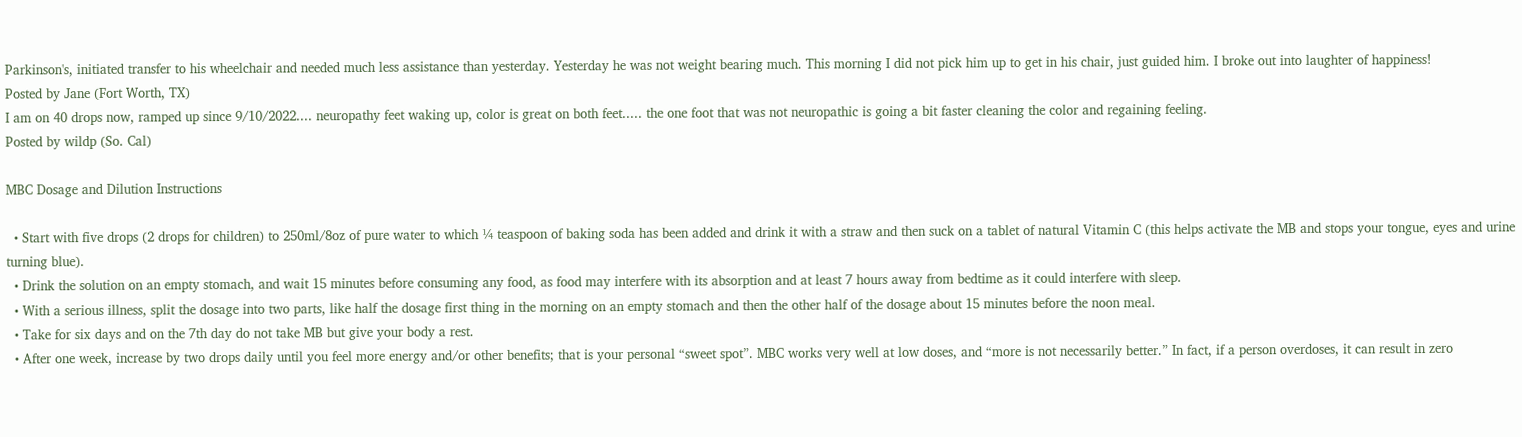Parkinson's, initiated transfer to his wheelchair and needed much less assistance than yesterday. Yesterday he was not weight bearing much. This morning I did not pick him up to get in his chair, just guided him. I broke out into laughter of happiness!
Posted by Jane (Fort Worth, TX)
I am on 40 drops now, ramped up since 9/10/2022.... neuropathy feet waking up, color is great on both feet..... the one foot that was not neuropathic is going a bit faster cleaning the color and regaining feeling.
Posted by wildp (So. Cal)

MBC Dosage and Dilution Instructions

  • Start with five drops (2 drops for children) to 250ml/8oz of pure water to which ¼ teaspoon of baking soda has been added and drink it with a straw and then suck on a tablet of natural Vitamin C (this helps activate the MB and stops your tongue, eyes and urine turning blue).
  • Drink the solution on an empty stomach, and wait 15 minutes before consuming any food, as food may interfere with its absorption and at least 7 hours away from bedtime as it could interfere with sleep.
  • With a serious illness, split the dosage into two parts, like half the dosage first thing in the morning on an empty stomach and then the other half of the dosage about 15 minutes before the noon meal.
  • Take for six days and on the 7th day do not take MB but give your body a rest.
  • After one week, increase by two drops daily until you feel more energy and/or other benefits; that is your personal “sweet spot”. MBC works very well at low doses, and “more is not necessarily better.” In fact, if a person overdoses, it can result in zero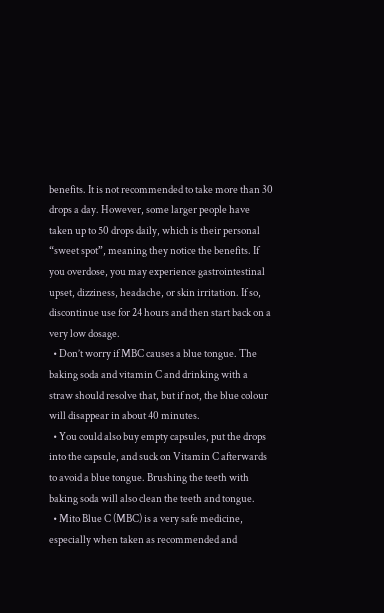benefits. It is not recommended to take more than 30 drops a day. However, some larger people have taken up to 50 drops daily, which is their personal “sweet spot”, meaning they notice the benefits. If you overdose, you may experience gastrointestinal upset, dizziness, headache, or skin irritation. If so, discontinue use for 24 hours and then start back on a very low dosage.
  • Don’t worry if MBC causes a blue tongue. The baking soda and vitamin C and drinking with a straw should resolve that, but if not, the blue colour will disappear in about 40 minutes.
  • You could also buy empty capsules, put the drops into the capsule, and suck on Vitamin C afterwards to avoid a blue tongue. Brushing the teeth with baking soda will also clean the teeth and tongue.
  • Mito Blue C (MBC) is a very safe medicine, especially when taken as recommended and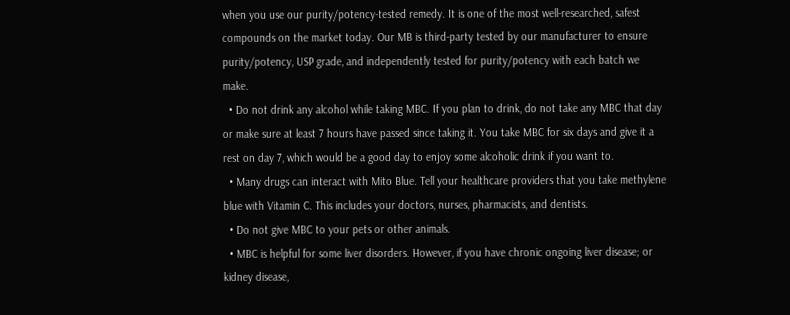when you use our purity/potency-tested remedy. It is one of the most well-researched, safest compounds on the market today. Our MB is third-party tested by our manufacturer to ensure purity/potency, USP grade, and independently tested for purity/potency with each batch we make.
  • Do not drink any alcohol while taking MBC. If you plan to drink, do not take any MBC that day or make sure at least 7 hours have passed since taking it. You take MBC for six days and give it a rest on day 7, which would be a good day to enjoy some alcoholic drink if you want to.
  • Many drugs can interact with Mito Blue. Tell your healthcare providers that you take methylene blue with Vitamin C. This includes your doctors, nurses, pharmacists, and dentists.
  • Do not give MBC to your pets or other animals.
  • MBC is helpful for some liver disorders. However, if you have chronic ongoing liver disease; or kidney disease,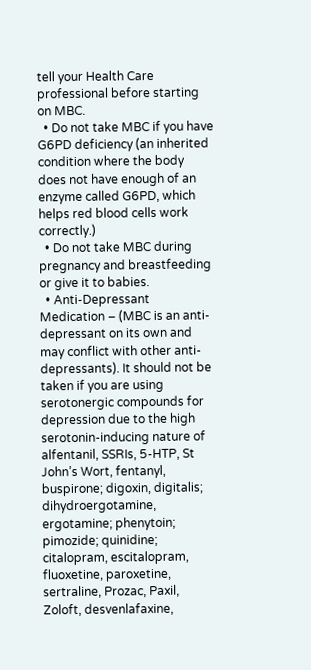tell your Health Care professional before starting on MBC.
  • Do not take MBC if you have G6PD deficiency (an inherited condition where the body does not have enough of an enzyme called G6PD, which helps red blood cells work correctly.)
  • Do not take MBC during pregnancy and breastfeeding or give it to babies.
  • Anti-Depressant Medication – (MBC is an anti-depressant on its own and may conflict with other anti-depressants). It should not be taken if you are using serotonergic compounds for depression due to the high serotonin-inducing nature of alfentanil, SSRIs, 5-HTP, St John’s Wort, fentanyl, buspirone; digoxin, digitalis; dihydroergotamine, ergotamine; phenytoin; pimozide; quinidine; citalopram, escitalopram, fluoxetine, paroxetine, sertraline, Prozac, Paxil, Zoloft, desvenlafaxine,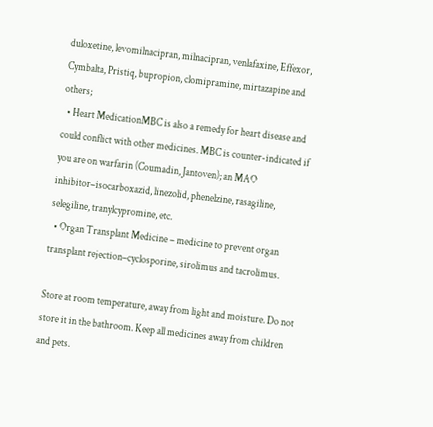duloxetine, levomilnacipran, milnacipran, venlafaxine, Effexor, Cymbalta, Pristiq, bupropion, clomipramine, mirtazapine and others;
  • Heart MedicationMBC is also a remedy for heart disease and could conflict with other medicines. MBC is counter-indicated if you are on warfarin (Coumadin, Jantoven); an MAO inhibitor–isocarboxazid, linezolid, phenelzine, rasagiline, selegiline, tranylcypromine, etc.
  • Organ Transplant Medicine – medicine to prevent organ transplant rejection–cyclosporine, sirolimus and tacrolimus.

Store at room temperature, away from light and moisture. Do not store it in the bathroom. Keep all medicines away from children and pets.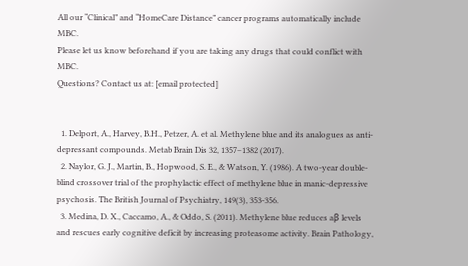All our “Clinical” and “HomeCare Distance” cancer programs automatically include MBC.
Please let us know beforehand if you are taking any drugs that could conflict with MBC.
Questions? Contact us at: [email protected]


  1. Delport, A., Harvey, B.H., Petzer, A. et al. Methylene blue and its analogues as anti-depressant compounds. Metab Brain Dis 32, 1357–1382 (2017).
  2. Naylor, G. J., Martin, B., Hopwood, S. E., & Watson, Y. (1986). A two-year double-blind crossover trial of the prophylactic effect of methylene blue in manic-depressive psychosis. The British Journal of Psychiatry, 149(3), 353-356.
  3. Medina, D. X., Caccamo, A., & Oddo, S. (2011). Methylene blue reduces aβ levels and rescues early cognitive deficit by increasing proteasome activity. Brain Pathology,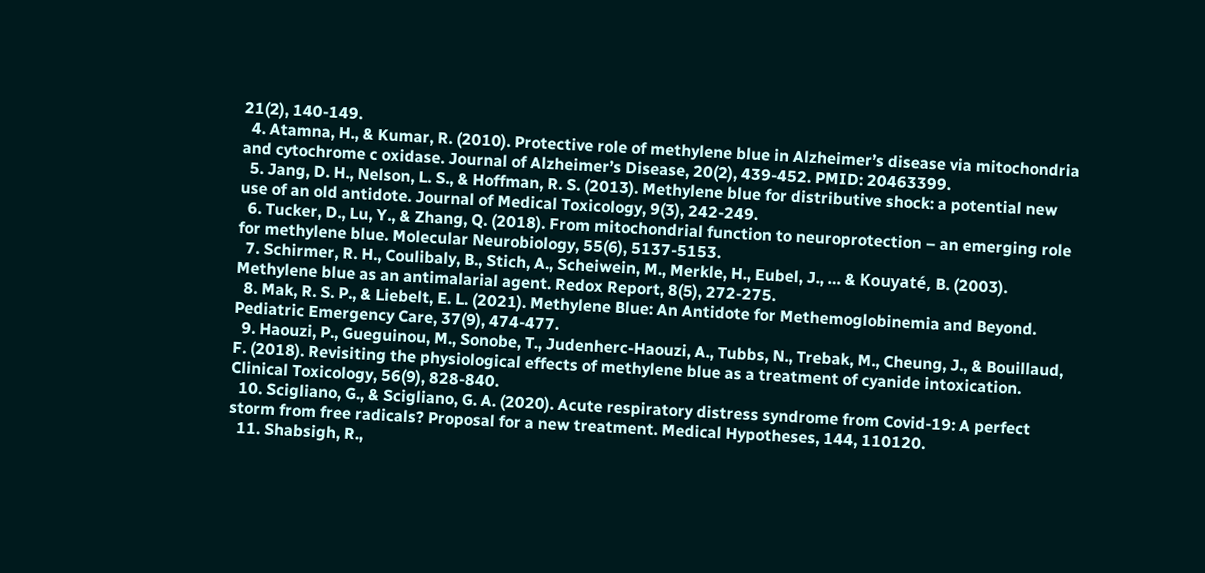21(2), 140-149.
  4. Atamna, H., & Kumar, R. (2010). Protective role of methylene blue in Alzheimer’s disease via mitochondria and cytochrome c oxidase. Journal of Alzheimer’s Disease, 20(2), 439-452. PMID: 20463399.
  5. Jang, D. H., Nelson, L. S., & Hoffman, R. S. (2013). Methylene blue for distributive shock: a potential new use of an old antidote. Journal of Medical Toxicology, 9(3), 242-249.
  6. Tucker, D., Lu, Y., & Zhang, Q. (2018). From mitochondrial function to neuroprotection – an emerging role for methylene blue. Molecular Neurobiology, 55(6), 5137-5153.
  7. Schirmer, R. H., Coulibaly, B., Stich, A., Scheiwein, M., Merkle, H., Eubel, J., … & Kouyaté, B. (2003). Methylene blue as an antimalarial agent. Redox Report, 8(5), 272-275.
  8. Mak, R. S. P., & Liebelt, E. L. (2021). Methylene Blue: An Antidote for Methemoglobinemia and Beyond. Pediatric Emergency Care, 37(9), 474-477.
  9. Haouzi, P., Gueguinou, M., Sonobe, T., Judenherc-Haouzi, A., Tubbs, N., Trebak, M., Cheung, J., & Bouillaud, F. (2018). Revisiting the physiological effects of methylene blue as a treatment of cyanide intoxication. Clinical Toxicology, 56(9), 828-840.
  10. Scigliano, G., & Scigliano, G. A. (2020). Acute respiratory distress syndrome from Covid-19: A perfect storm from free radicals? Proposal for a new treatment. Medical Hypotheses, 144, 110120.
  11. Shabsigh, R.,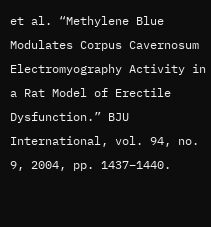et al. “Methylene Blue Modulates Corpus Cavernosum Electromyography Activity in a Rat Model of Erectile Dysfunction.” BJU International, vol. 94, no. 9, 2004, pp. 1437–1440.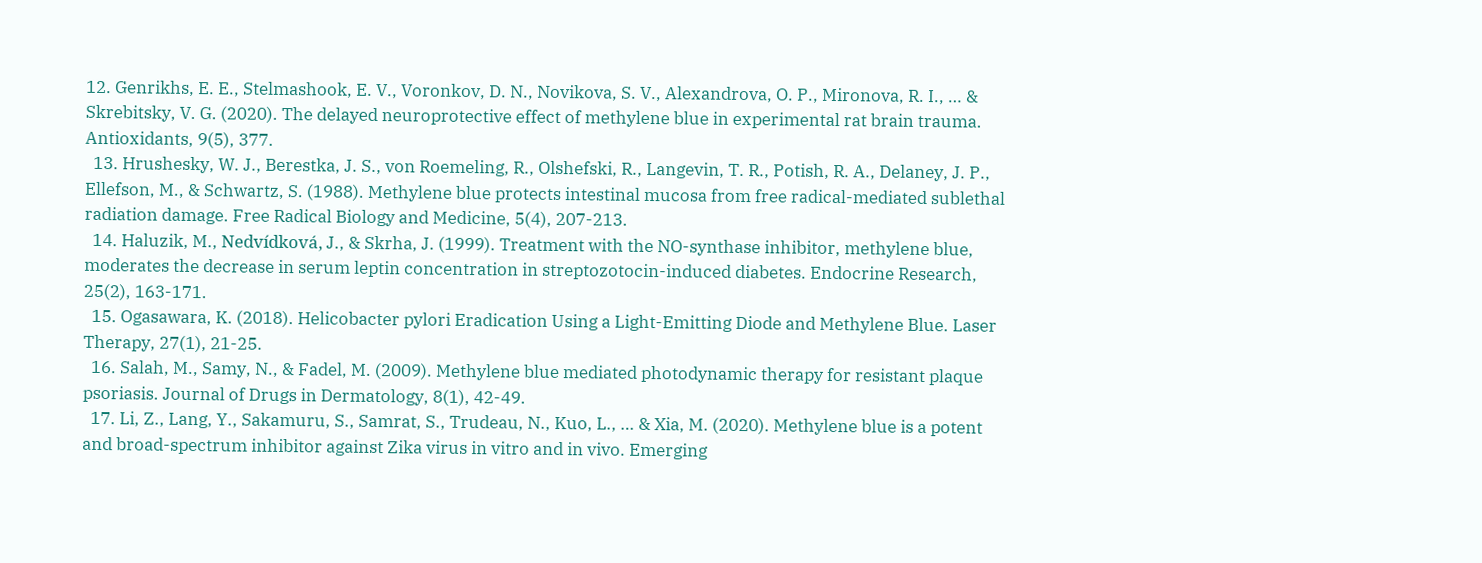12. Genrikhs, E. E., Stelmashook, E. V., Voronkov, D. N., Novikova, S. V., Alexandrova, O. P., Mironova, R. I., … & Skrebitsky, V. G. (2020). The delayed neuroprotective effect of methylene blue in experimental rat brain trauma. Antioxidants, 9(5), 377.
  13. Hrushesky, W. J., Berestka, J. S., von Roemeling, R., Olshefski, R., Langevin, T. R., Potish, R. A., Delaney, J. P., Ellefson, M., & Schwartz, S. (1988). Methylene blue protects intestinal mucosa from free radical-mediated sublethal radiation damage. Free Radical Biology and Medicine, 5(4), 207-213.
  14. Haluzik, M., Nedvídková, J., & Skrha, J. (1999). Treatment with the NO-synthase inhibitor, methylene blue, moderates the decrease in serum leptin concentration in streptozotocin-induced diabetes. Endocrine Research, 25(2), 163-171.
  15. Ogasawara, K. (2018). Helicobacter pylori Eradication Using a Light-Emitting Diode and Methylene Blue. Laser Therapy, 27(1), 21-25.
  16. Salah, M., Samy, N., & Fadel, M. (2009). Methylene blue mediated photodynamic therapy for resistant plaque psoriasis. Journal of Drugs in Dermatology, 8(1), 42-49.
  17. Li, Z., Lang, Y., Sakamuru, S., Samrat, S., Trudeau, N., Kuo, L., … & Xia, M. (2020). Methylene blue is a potent and broad-spectrum inhibitor against Zika virus in vitro and in vivo. Emerging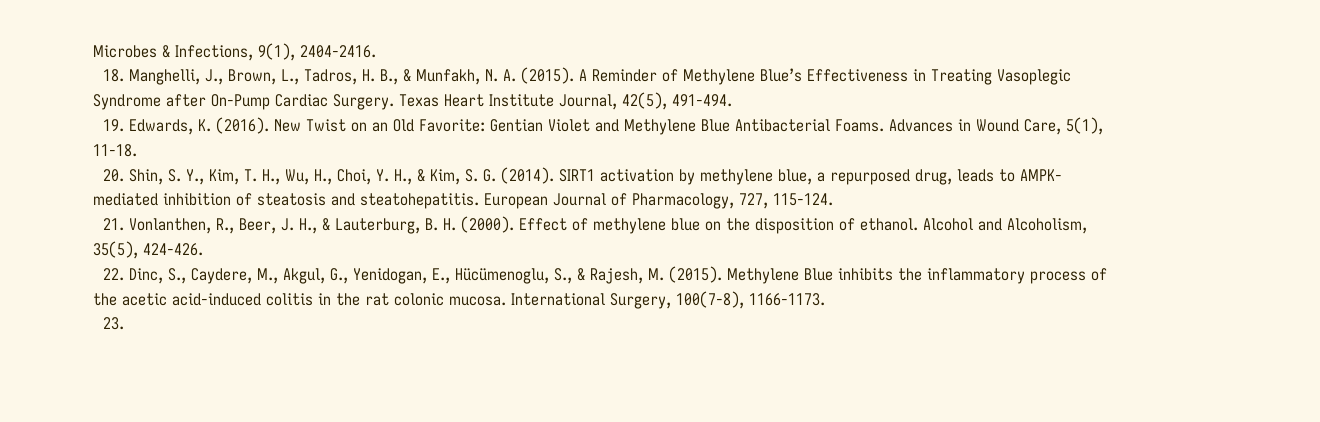Microbes & Infections, 9(1), 2404-2416.
  18. Manghelli, J., Brown, L., Tadros, H. B., & Munfakh, N. A. (2015). A Reminder of Methylene Blue’s Effectiveness in Treating Vasoplegic Syndrome after On-Pump Cardiac Surgery. Texas Heart Institute Journal, 42(5), 491-494.
  19. Edwards, K. (2016). New Twist on an Old Favorite: Gentian Violet and Methylene Blue Antibacterial Foams. Advances in Wound Care, 5(1), 11-18.
  20. Shin, S. Y., Kim, T. H., Wu, H., Choi, Y. H., & Kim, S. G. (2014). SIRT1 activation by methylene blue, a repurposed drug, leads to AMPK-mediated inhibition of steatosis and steatohepatitis. European Journal of Pharmacology, 727, 115-124.
  21. Vonlanthen, R., Beer, J. H., & Lauterburg, B. H. (2000). Effect of methylene blue on the disposition of ethanol. Alcohol and Alcoholism, 35(5), 424-426.
  22. Dinc, S., Caydere, M., Akgul, G., Yenidogan, E., Hücümenoglu, S., & Rajesh, M. (2015). Methylene Blue inhibits the inflammatory process of the acetic acid-induced colitis in the rat colonic mucosa. International Surgery, 100(7-8), 1166-1173.
  23.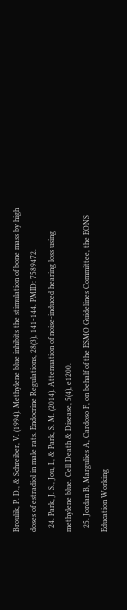Broulik, P. D., & Schreiber, V. (1994). Methylene blue inhibits the stimulation of bone mass by high doses of estradiol in male rats. Endocrine Regulations, 28(3), 141-144. PMID: 7589472.
  24. Park, J. S., Jou, I., & Park, S. M. (2014). Attenuation of noise-induced hearing loss using methylene blue. Cell Death & Disease, 5(4), e1200.
  25. Jordan B, Margulies A, Cardoso F, on behalf of the ESMO Guidelines Committee, the EONS Education Working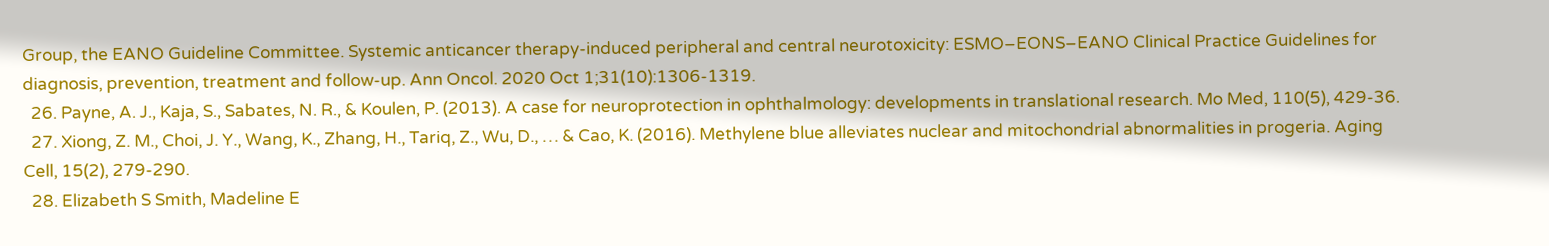Group, the EANO Guideline Committee. Systemic anticancer therapy-induced peripheral and central neurotoxicity: ESMO–EONS–EANO Clinical Practice Guidelines for diagnosis, prevention, treatment and follow-up. Ann Oncol. 2020 Oct 1;31(10):1306-1319.
  26. Payne, A. J., Kaja, S., Sabates, N. R., & Koulen, P. (2013). A case for neuroprotection in ophthalmology: developments in translational research. Mo Med, 110(5), 429-36.
  27. Xiong, Z. M., Choi, J. Y., Wang, K., Zhang, H., Tariq, Z., Wu, D., … & Cao, K. (2016). Methylene blue alleviates nuclear and mitochondrial abnormalities in progeria. Aging Cell, 15(2), 279-290.
  28. Elizabeth S Smith, Madeline E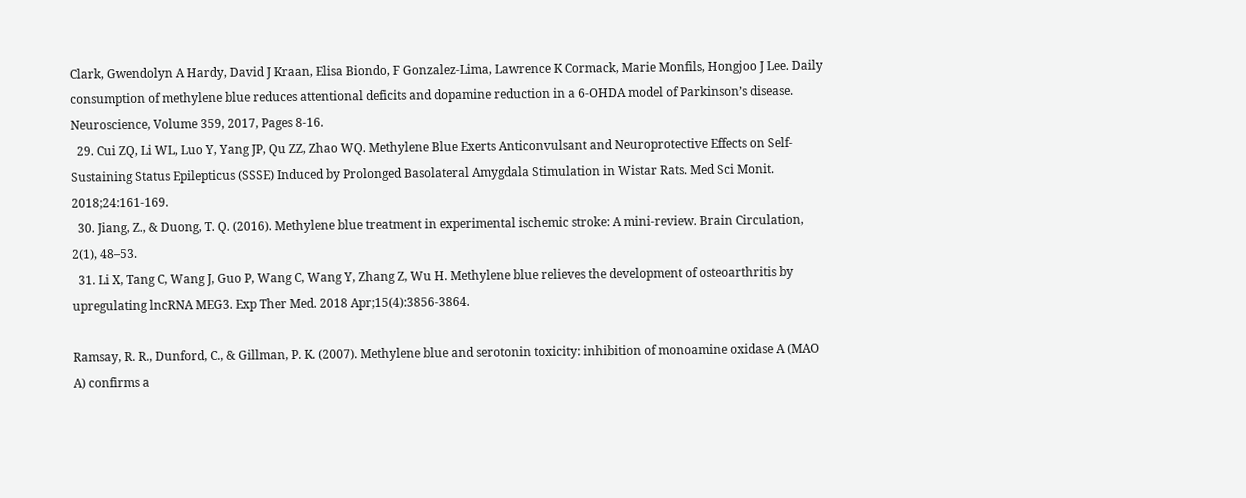Clark, Gwendolyn A Hardy, David J Kraan, Elisa Biondo, F Gonzalez-Lima, Lawrence K Cormack, Marie Monfils, Hongjoo J Lee. Daily consumption of methylene blue reduces attentional deficits and dopamine reduction in a 6-OHDA model of Parkinson’s disease. Neuroscience, Volume 359, 2017, Pages 8-16.
  29. Cui ZQ, Li WL, Luo Y, Yang JP, Qu ZZ, Zhao WQ. Methylene Blue Exerts Anticonvulsant and Neuroprotective Effects on Self-Sustaining Status Epilepticus (SSSE) Induced by Prolonged Basolateral Amygdala Stimulation in Wistar Rats. Med Sci Monit. 2018;24:161-169.
  30. Jiang, Z., & Duong, T. Q. (2016). Methylene blue treatment in experimental ischemic stroke: A mini-review. Brain Circulation, 2(1), 48–53.
  31. Li X, Tang C, Wang J, Guo P, Wang C, Wang Y, Zhang Z, Wu H. Methylene blue relieves the development of osteoarthritis by upregulating lncRNA MEG3. Exp Ther Med. 2018 Apr;15(4):3856-3864.

Ramsay, R. R., Dunford, C., & Gillman, P. K. (2007). Methylene blue and serotonin toxicity: inhibition of monoamine oxidase A (MAO A) confirms a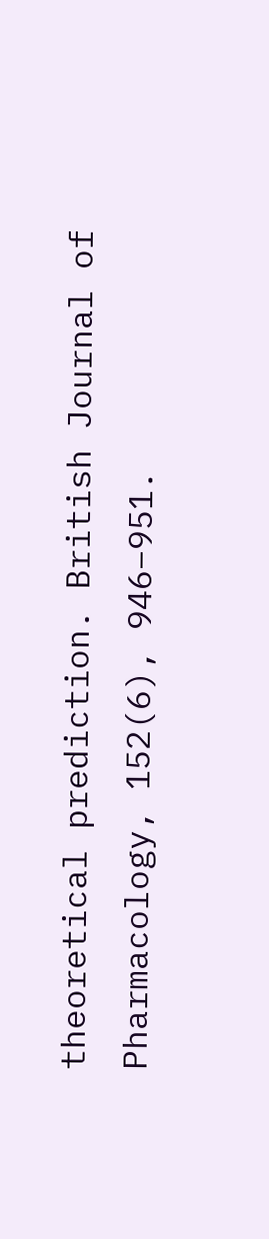theoretical prediction. British Journal of Pharmacology, 152(6), 946–951.